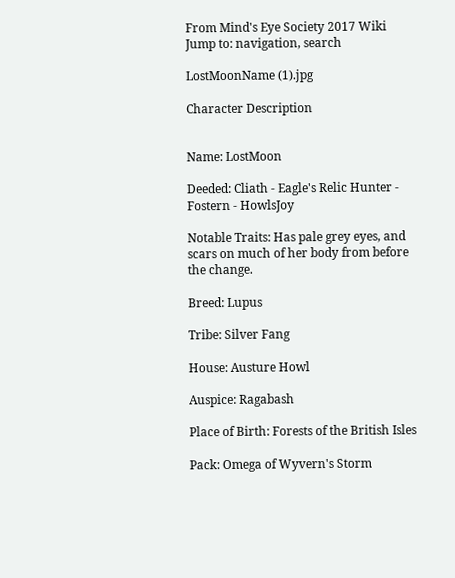From Mind's Eye Society 2017 Wiki
Jump to: navigation, search

LostMoonName (1).jpg

Character Description


Name: LostMoon

Deeded: Cliath - Eagle's Relic Hunter - Fostern - HowlsJoy

Notable Traits: Has pale grey eyes, and scars on much of her body from before the change.

Breed: Lupus

Tribe: Silver Fang

House: Austure Howl

Auspice: Ragabash

Place of Birth: Forests of the British Isles

Pack: Omega of Wyvern's Storm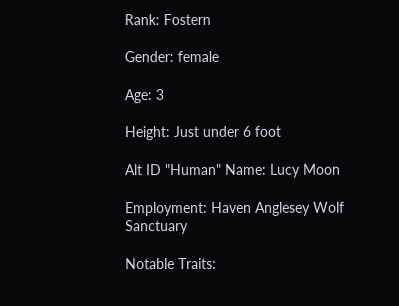Rank: Fostern

Gender: female

Age: 3

Height: Just under 6 foot

Alt ID "Human" Name: Lucy Moon

Employment: Haven Anglesey Wolf Sanctuary

Notable Traits: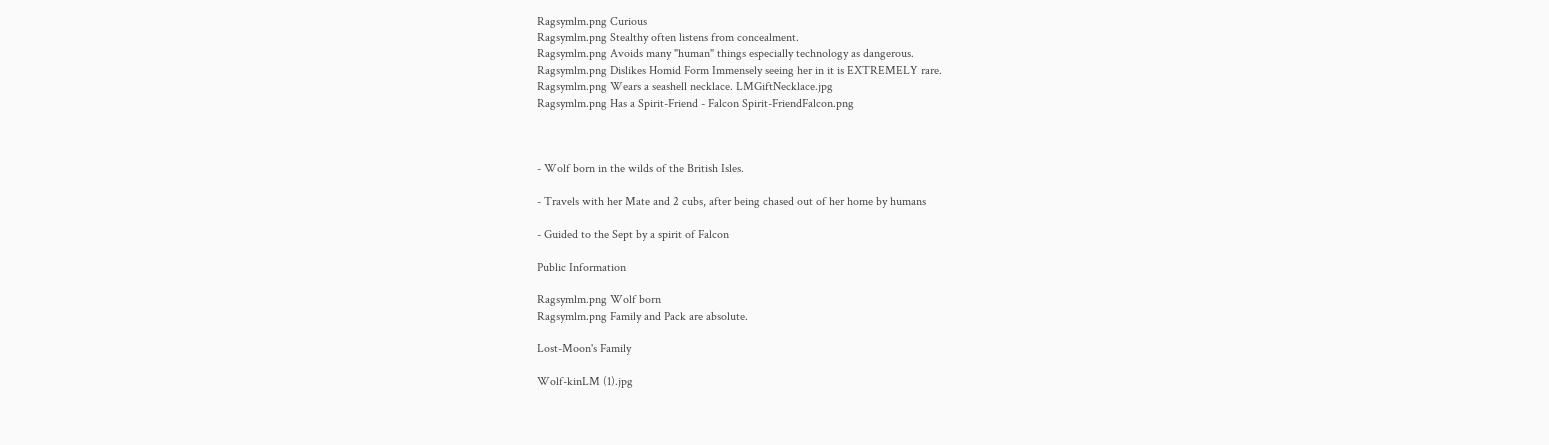Ragsymlm.png Curious
Ragsymlm.png Stealthy often listens from concealment.
Ragsymlm.png Avoids many "human" things especially technology as dangerous.
Ragsymlm.png Dislikes Homid Form Immensely seeing her in it is EXTREMELY rare.
Ragsymlm.png Wears a seashell necklace. LMGiftNecklace.jpg
Ragsymlm.png Has a Spirit-Friend - Falcon Spirit-FriendFalcon.png



- Wolf born in the wilds of the British Isles.

- Travels with her Mate and 2 cubs, after being chased out of her home by humans

- Guided to the Sept by a spirit of Falcon

Public Information

Ragsymlm.png Wolf born
Ragsymlm.png Family and Pack are absolute.

Lost-Moon's Family

Wolf-kinLM (1).jpg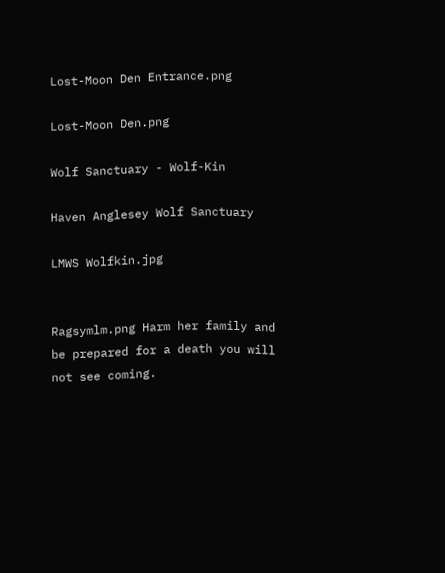Lost-Moon Den Entrance.png

Lost-Moon Den.png

Wolf Sanctuary - Wolf-Kin

Haven Anglesey Wolf Sanctuary

LMWS Wolfkin.jpg


Ragsymlm.png Harm her family and be prepared for a death you will not see coming.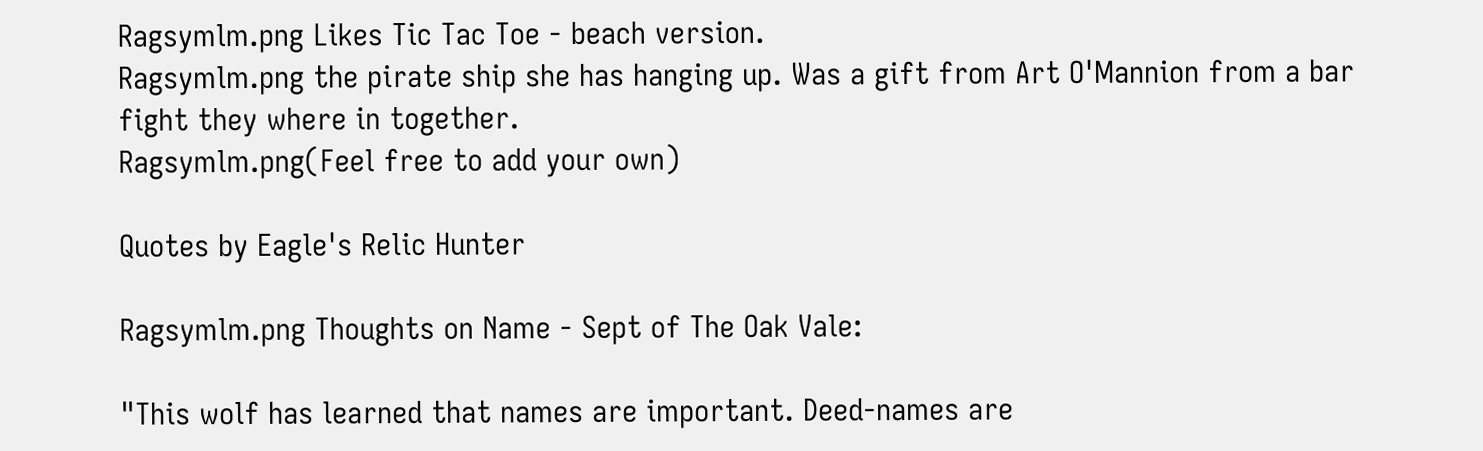Ragsymlm.png Likes Tic Tac Toe - beach version.
Ragsymlm.png the pirate ship she has hanging up. Was a gift from Art O'Mannion from a bar fight they where in together.
Ragsymlm.png(Feel free to add your own)

Quotes by Eagle's Relic Hunter

Ragsymlm.png Thoughts on Name - Sept of The Oak Vale:

"This wolf has learned that names are important. Deed-names are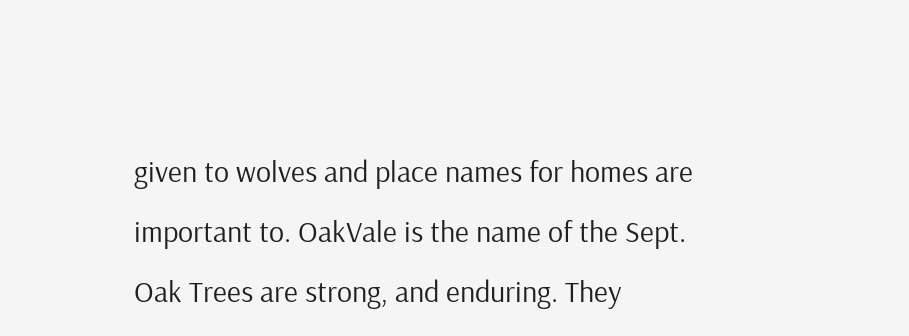given to wolves and place names for homes are important to. OakVale is the name of the Sept. Oak Trees are strong, and enduring. They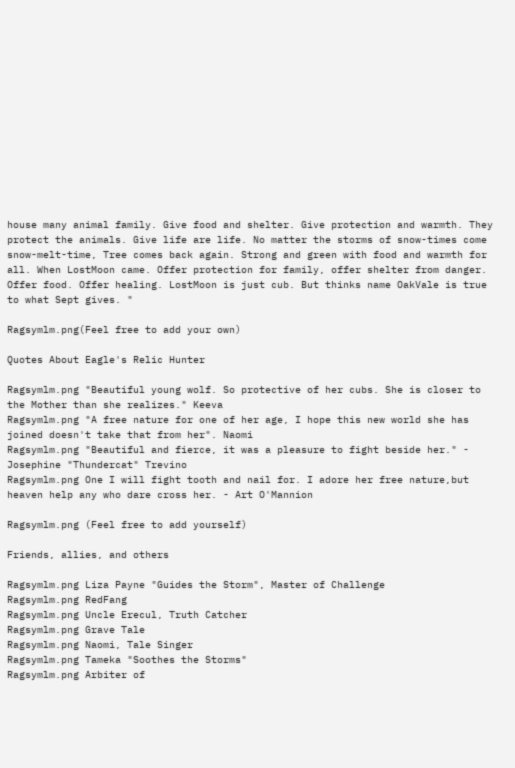house many animal family. Give food and shelter. Give protection and warmth. They protect the animals. Give life are life. No matter the storms of snow-times come snow-melt-time, Tree comes back again. Strong and green with food and warmth for all. When LostMoon came. Offer protection for family, offer shelter from danger. Offer food. Offer healing. LostMoon is just cub. But thinks name OakVale is true to what Sept gives. "

Ragsymlm.png(Feel free to add your own)

Quotes About Eagle's Relic Hunter

Ragsymlm.png "Beautiful young wolf. So protective of her cubs. She is closer to the Mother than she realizes." Keeva
Ragsymlm.png "A free nature for one of her age, I hope this new world she has joined doesn't take that from her". Naomi
Ragsymlm.png "Beautiful and fierce, it was a pleasure to fight beside her." - Josephine "Thundercat" Trevino
Ragsymlm.png One I will fight tooth and nail for. I adore her free nature,but heaven help any who dare cross her. - Art O'Mannion

Ragsymlm.png (Feel free to add yourself)

Friends, allies, and others

Ragsymlm.png Liza Payne "Guides the Storm", Master of Challenge
Ragsymlm.png RedFang
Ragsymlm.png Uncle Erecul, Truth Catcher
Ragsymlm.png Grave Tale
Ragsymlm.png Naomi, Tale Singer
Ragsymlm.png Tameka "Soothes the Storms"
Ragsymlm.png Arbiter of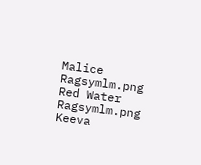Malice
Ragsymlm.png Red Water
Ragsymlm.png Keeva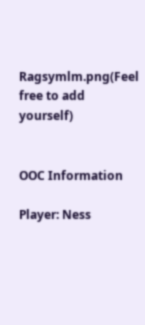Ragsymlm.png(Feel free to add yourself)


OOC Information

Player: Ness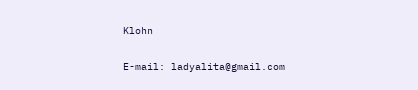Klohn

E-mail: ladyalita@gmail.com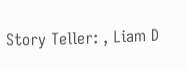Story Teller: , Liam D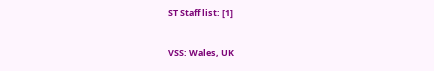ST Staff list: [1]

VSS: Wales, UK